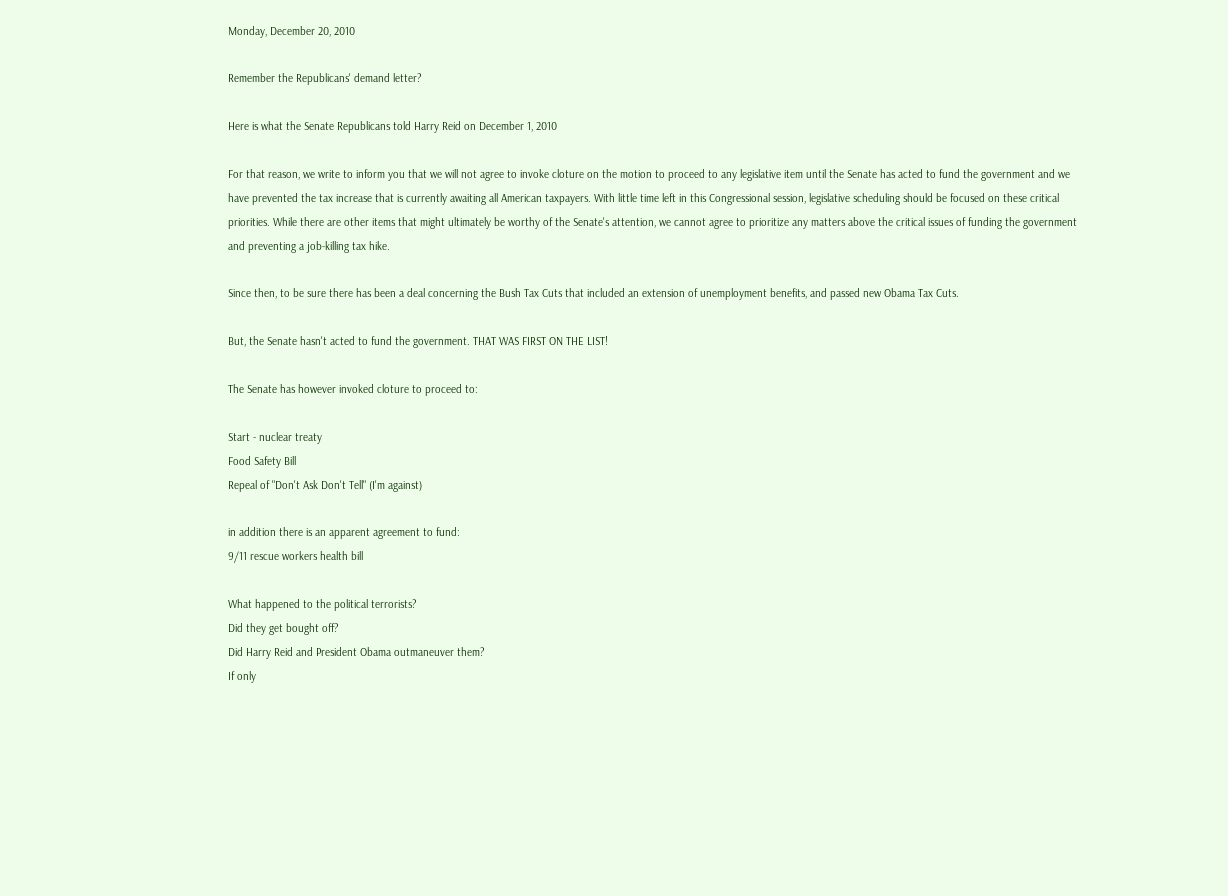Monday, December 20, 2010

Remember the Republicans' demand letter?

Here is what the Senate Republicans told Harry Reid on December 1, 2010

For that reason, we write to inform you that we will not agree to invoke cloture on the motion to proceed to any legislative item until the Senate has acted to fund the government and we have prevented the tax increase that is currently awaiting all American taxpayers. With little time left in this Congressional session, legislative scheduling should be focused on these critical priorities. While there are other items that might ultimately be worthy of the Senate's attention, we cannot agree to prioritize any matters above the critical issues of funding the government and preventing a job-killing tax hike.

Since then, to be sure there has been a deal concerning the Bush Tax Cuts that included an extension of unemployment benefits, and passed new Obama Tax Cuts.

But, the Senate hasn't acted to fund the government. THAT WAS FIRST ON THE LIST!

The Senate has however invoked cloture to proceed to:

Start - nuclear treaty
Food Safety Bill
Repeal of "Don't Ask Don't Tell" (I'm against)

in addition there is an apparent agreement to fund:
9/11 rescue workers health bill

What happened to the political terrorists?
Did they get bought off?
Did Harry Reid and President Obama outmaneuver them?
If only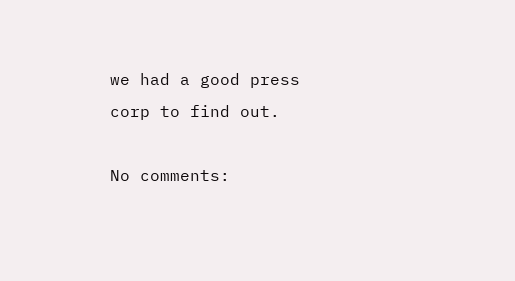we had a good press corp to find out.

No comments: